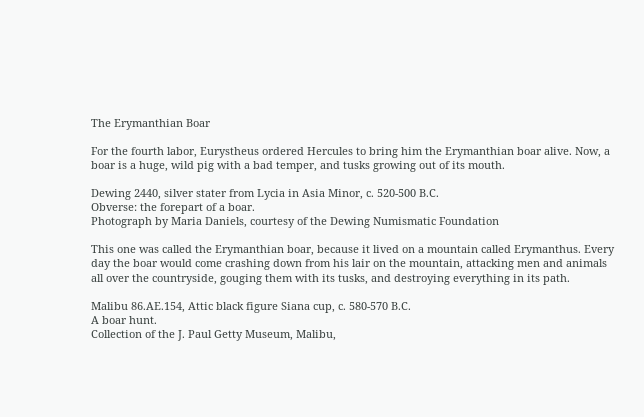The Erymanthian Boar

For the fourth labor, Eurystheus ordered Hercules to bring him the Erymanthian boar alive. Now, a boar is a huge, wild pig with a bad temper, and tusks growing out of its mouth.

Dewing 2440, silver stater from Lycia in Asia Minor, c. 520-500 B.C.
Obverse: the forepart of a boar.
Photograph by Maria Daniels, courtesy of the Dewing Numismatic Foundation

This one was called the Erymanthian boar, because it lived on a mountain called Erymanthus. Every day the boar would come crashing down from his lair on the mountain, attacking men and animals all over the countryside, gouging them with its tusks, and destroying everything in its path.

Malibu 86.AE.154, Attic black figure Siana cup, c. 580-570 B.C.
A boar hunt.
Collection of the J. Paul Getty Museum, Malibu,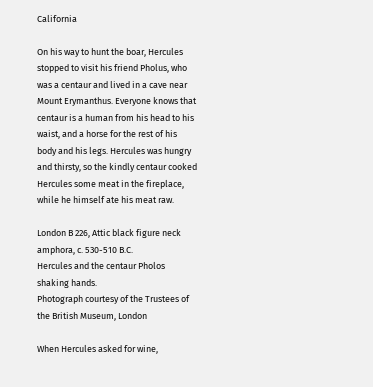California

On his way to hunt the boar, Hercules stopped to visit his friend Pholus, who was a centaur and lived in a cave near Mount Erymanthus. Everyone knows that centaur is a human from his head to his waist, and a horse for the rest of his body and his legs. Hercules was hungry and thirsty, so the kindly centaur cooked Hercules some meat in the fireplace, while he himself ate his meat raw.

London B 226, Attic black figure neck amphora, c. 530-510 B.C.
Hercules and the centaur Pholos shaking hands.
Photograph courtesy of the Trustees of the British Museum, London

When Hercules asked for wine,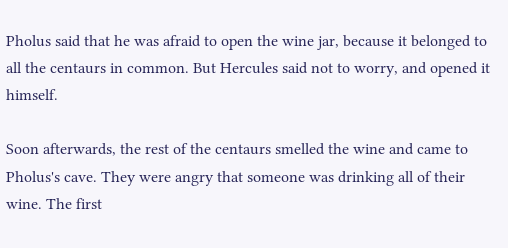Pholus said that he was afraid to open the wine jar, because it belonged to all the centaurs in common. But Hercules said not to worry, and opened it himself.

Soon afterwards, the rest of the centaurs smelled the wine and came to Pholus's cave. They were angry that someone was drinking all of their wine. The first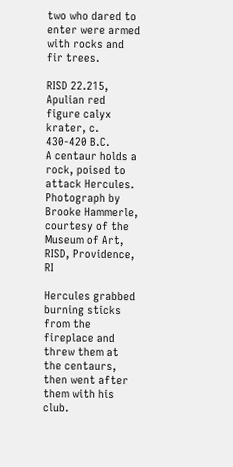two who dared to enter were armed with rocks and fir trees.

RISD 22.215, Apulian red figure calyx krater, c. 430-420 B.C.
A centaur holds a rock, poised to attack Hercules.
Photograph by Brooke Hammerle, courtesy of the Museum of Art, RISD, Providence, RI

Hercules grabbed burning sticks from the fireplace and threw them at the centaurs, then went after them with his club.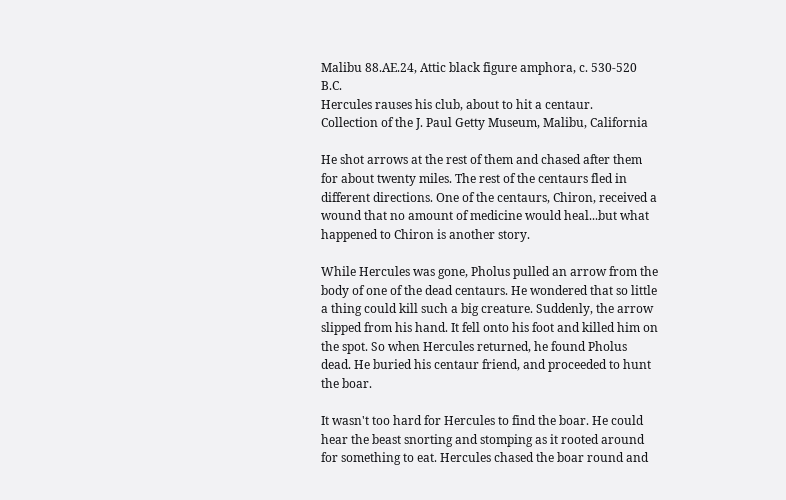Malibu 88.AE.24, Attic black figure amphora, c. 530-520 B.C.
Hercules rauses his club, about to hit a centaur.
Collection of the J. Paul Getty Museum, Malibu, California

He shot arrows at the rest of them and chased after them for about twenty miles. The rest of the centaurs fled in different directions. One of the centaurs, Chiron, received a wound that no amount of medicine would heal...but what happened to Chiron is another story.

While Hercules was gone, Pholus pulled an arrow from the body of one of the dead centaurs. He wondered that so little a thing could kill such a big creature. Suddenly, the arrow slipped from his hand. It fell onto his foot and killed him on the spot. So when Hercules returned, he found Pholus dead. He buried his centaur friend, and proceeded to hunt the boar.

It wasn't too hard for Hercules to find the boar. He could hear the beast snorting and stomping as it rooted around for something to eat. Hercules chased the boar round and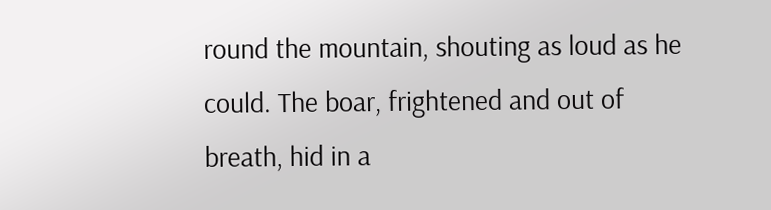round the mountain, shouting as loud as he could. The boar, frightened and out of breath, hid in a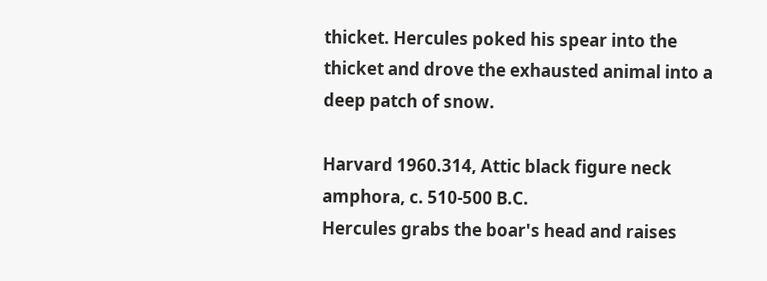thicket. Hercules poked his spear into the thicket and drove the exhausted animal into a deep patch of snow.

Harvard 1960.314, Attic black figure neck amphora, c. 510-500 B.C.
Hercules grabs the boar's head and raises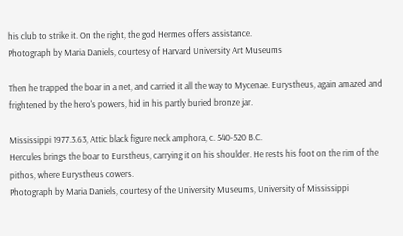his club to strike it. On the right, the god Hermes offers assistance.
Photograph by Maria Daniels, courtesy of Harvard University Art Museums

Then he trapped the boar in a net, and carried it all the way to Mycenae. Eurystheus, again amazed and frightened by the hero's powers, hid in his partly buried bronze jar.

Mississippi 1977.3.63, Attic black figure neck amphora, c. 540-520 B.C.
Hercules brings the boar to Eurstheus, carrying it on his shoulder. He rests his foot on the rim of the pithos, where Eurystheus cowers.
Photograph by Maria Daniels, courtesy of the University Museums, University of Mississippi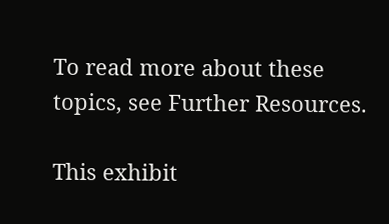To read more about these topics, see Further Resources.

This exhibit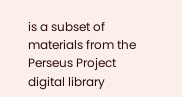is a subset of materials from the Perseus Project digital library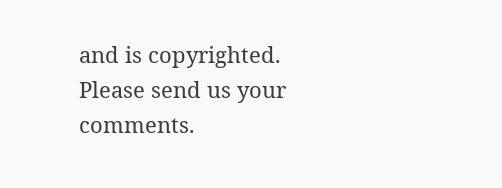and is copyrighted. Please send us your comments.